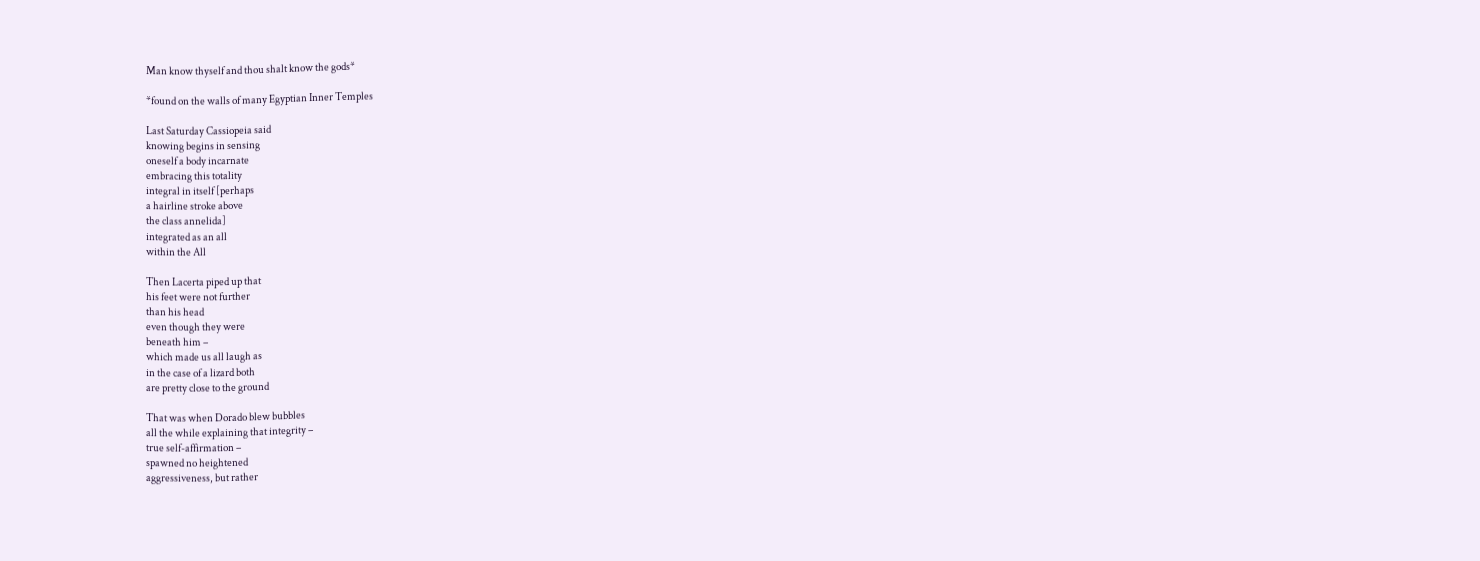Man know thyself and thou shalt know the gods*

*found on the walls of many Egyptian Inner Temples

Last Saturday Cassiopeia said
knowing begins in sensing
oneself a body incarnate
embracing this totality
integral in itself [perhaps
a hairline stroke above
the class annelida]
integrated as an all
within the All

Then Lacerta piped up that
his feet were not further
than his head
even though they were
beneath him –
which made us all laugh as
in the case of a lizard both
are pretty close to the ground

That was when Dorado blew bubbles
all the while explaining that integrity –
true self-affirmation –
spawned no heightened
aggressiveness, but rather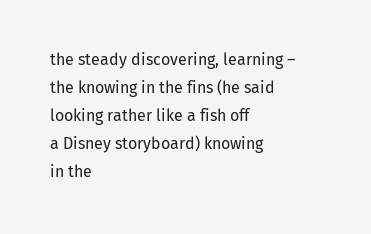the steady discovering, learning –
the knowing in the fins (he said
looking rather like a fish off
a Disney storyboard) knowing
in the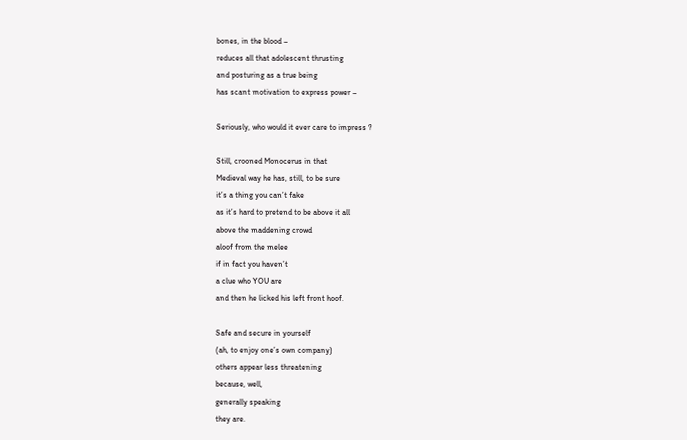bones, in the blood –
reduces all that adolescent thrusting
and posturing as a true being
has scant motivation to express power –

Seriously, who would it ever care to impress ?

Still, crooned Monocerus in that
Medieval way he has, still, to be sure
it’s a thing you can’t fake
as it’s hard to pretend to be above it all
above the maddening crowd
aloof from the melee
if in fact you haven’t
a clue who YOU are
and then he licked his left front hoof.

Safe and secure in yourself
(ah, to enjoy one’s own company)
others appear less threatening
because, well,
generally speaking
they are.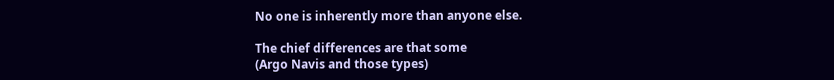No one is inherently more than anyone else.

The chief differences are that some
(Argo Navis and those types)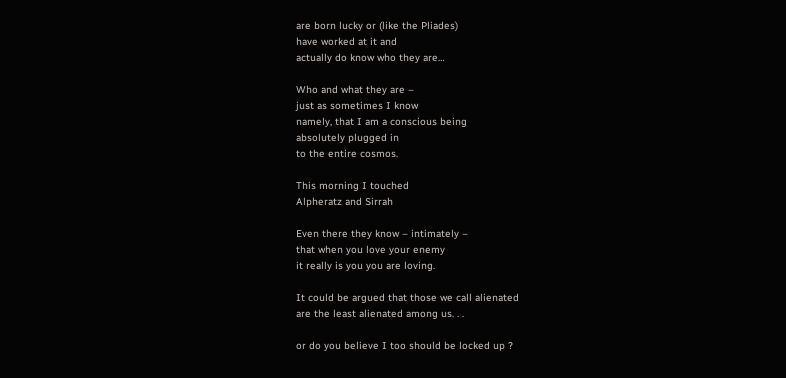are born lucky or (like the Pliades)
have worked at it and
actually do know who they are…

Who and what they are –
just as sometimes I know
namely, that I am a conscious being
absolutely plugged in
to the entire cosmos.

This morning I touched
Alpheratz and Sirrah

Even there they know – intimately –
that when you love your enemy
it really is you you are loving.

It could be argued that those we call alienated
are the least alienated among us. . .

or do you believe I too should be locked up ?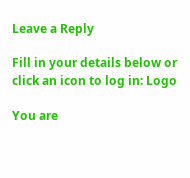Leave a Reply

Fill in your details below or click an icon to log in: Logo

You are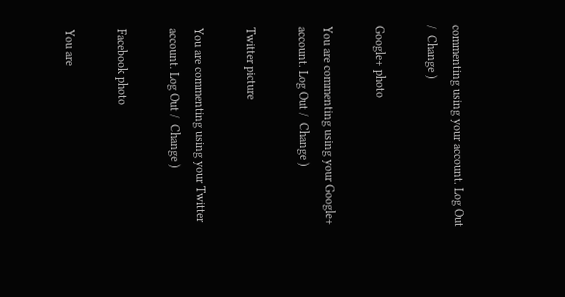commenting using your account. Log Out /  Change )

Google+ photo

You are commenting using your Google+ account. Log Out /  Change )

Twitter picture

You are commenting using your Twitter account. Log Out /  Change )

Facebook photo

You are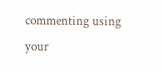commenting using your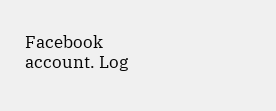Facebook account. Log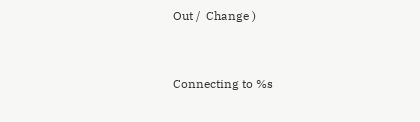Out /  Change )


Connecting to %s